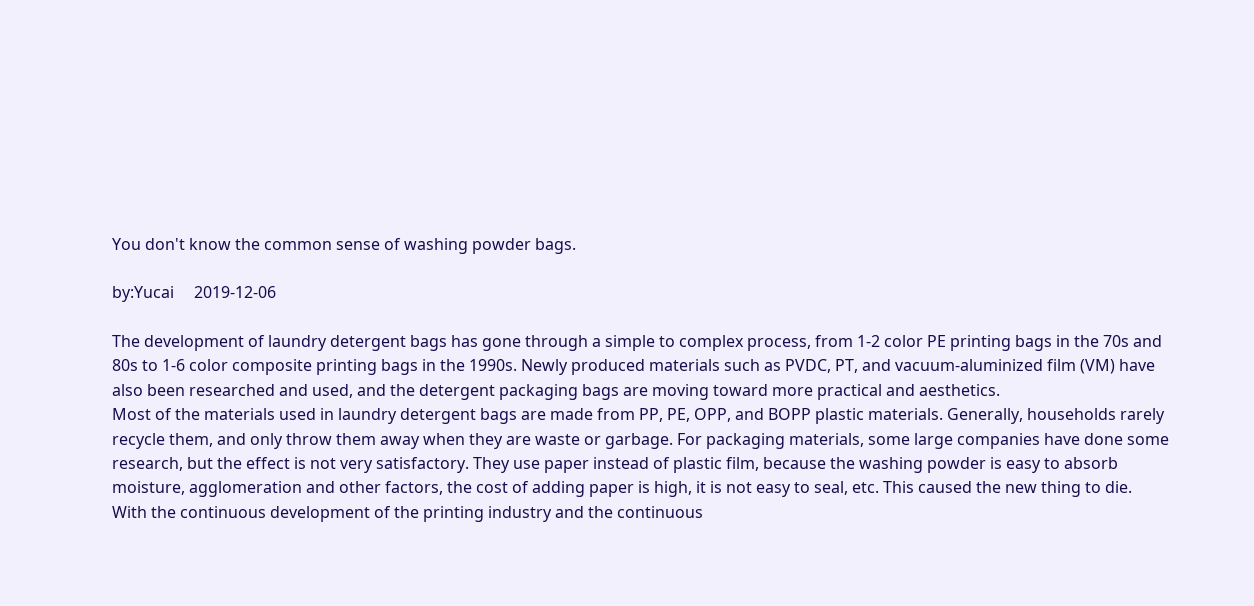You don't know the common sense of washing powder bags.

by:Yucai     2019-12-06

The development of laundry detergent bags has gone through a simple to complex process, from 1-2 color PE printing bags in the 70s and 80s to 1-6 color composite printing bags in the 1990s. Newly produced materials such as PVDC, PT, and vacuum-aluminized film (VM) have also been researched and used, and the detergent packaging bags are moving toward more practical and aesthetics.
Most of the materials used in laundry detergent bags are made from PP, PE, OPP, and BOPP plastic materials. Generally, households rarely recycle them, and only throw them away when they are waste or garbage. For packaging materials, some large companies have done some research, but the effect is not very satisfactory. They use paper instead of plastic film, because the washing powder is easy to absorb moisture, agglomeration and other factors, the cost of adding paper is high, it is not easy to seal, etc. This caused the new thing to die.
With the continuous development of the printing industry and the continuous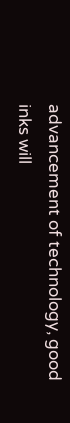advancement of technology, good inks will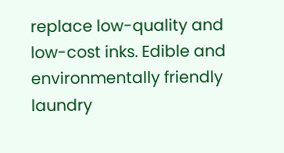replace low-quality and low-cost inks. Edible and environmentally friendly laundry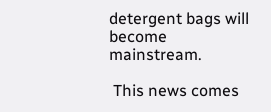detergent bags will become mainstream.

 This news comes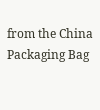from the China Packaging Bag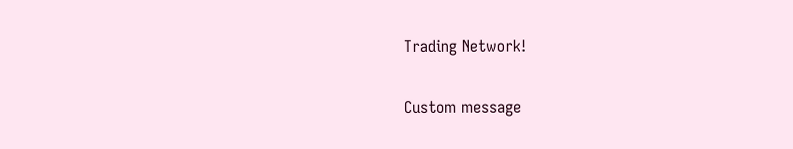Trading Network!

Custom message